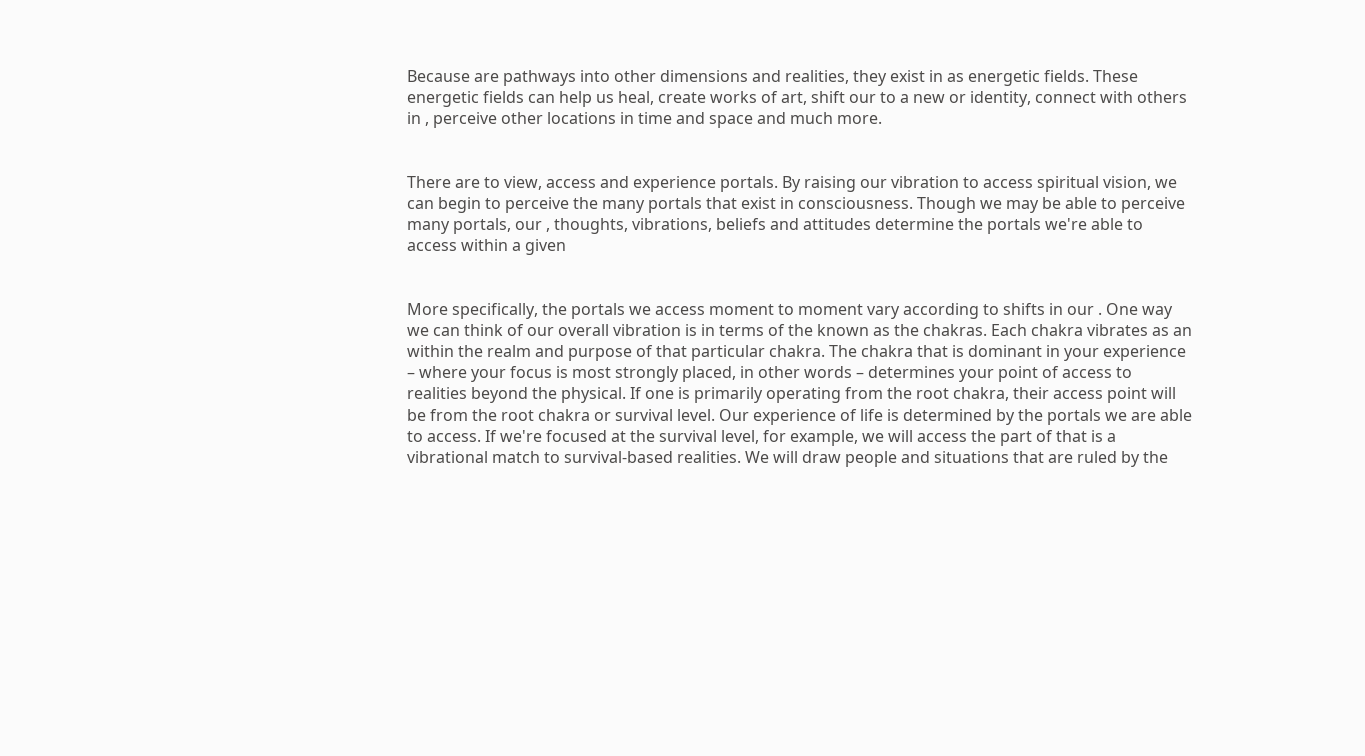Because are pathways into other dimensions and realities, they exist in as energetic fields. These energetic fields can help us heal, create works of art, shift our to a new or identity, connect with others in , perceive other locations in time and space and much more.


There are to view, access and experience portals. By raising our vibration to access spiritual vision, we can begin to perceive the many portals that exist in consciousness. Though we may be able to perceive many portals, our , thoughts, vibrations, beliefs and attitudes determine the portals we're able to access within a given


More specifically, the portals we access moment to moment vary according to shifts in our . One way we can think of our overall vibration is in terms of the known as the chakras. Each chakra vibrates as an within the realm and purpose of that particular chakra. The chakra that is dominant in your experience – where your focus is most strongly placed, in other words – determines your point of access to realities beyond the physical. If one is primarily operating from the root chakra, their access point will be from the root chakra or survival level. Our experience of life is determined by the portals we are able to access. If we're focused at the survival level, for example, we will access the part of that is a vibrational match to survival-based realities. We will draw people and situations that are ruled by the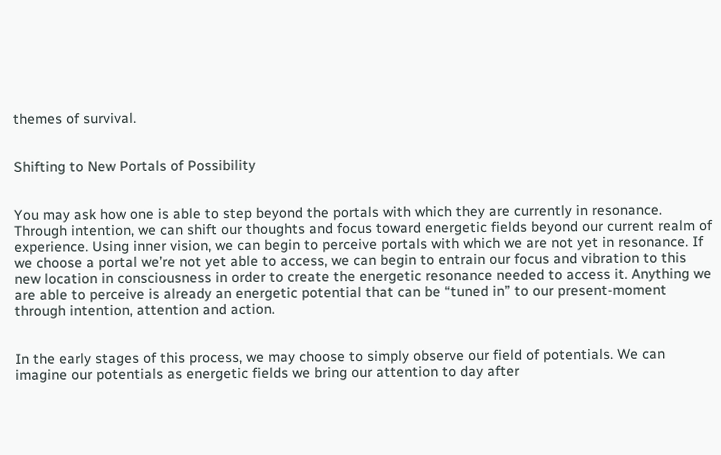themes of survival.


Shifting to New Portals of Possibility


You may ask how one is able to step beyond the portals with which they are currently in resonance. Through intention, we can shift our thoughts and focus toward energetic fields beyond our current realm of experience. Using inner vision, we can begin to perceive portals with which we are not yet in resonance. If we choose a portal we’re not yet able to access, we can begin to entrain our focus and vibration to this new location in consciousness in order to create the energetic resonance needed to access it. Anything we are able to perceive is already an energetic potential that can be “tuned in” to our present-moment through intention, attention and action.


In the early stages of this process, we may choose to simply observe our field of potentials. We can imagine our potentials as energetic fields we bring our attention to day after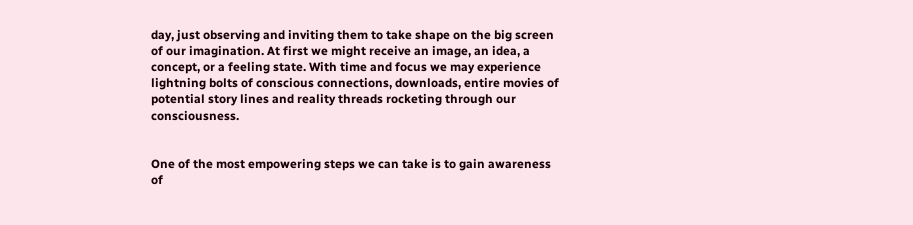day, just observing and inviting them to take shape on the big screen of our imagination. At first we might receive an image, an idea, a concept, or a feeling state. With time and focus we may experience lightning bolts of conscious connections, downloads, entire movies of potential story lines and reality threads rocketing through our consciousness.


One of the most empowering steps we can take is to gain awareness of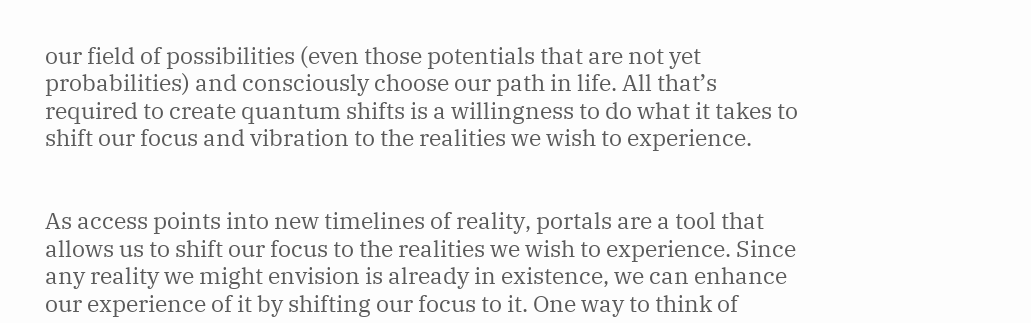our field of possibilities (even those potentials that are not yet probabilities) and consciously choose our path in life. All that’s required to create quantum shifts is a willingness to do what it takes to shift our focus and vibration to the realities we wish to experience.


As access points into new timelines of reality, portals are a tool that allows us to shift our focus to the realities we wish to experience. Since any reality we might envision is already in existence, we can enhance our experience of it by shifting our focus to it. One way to think of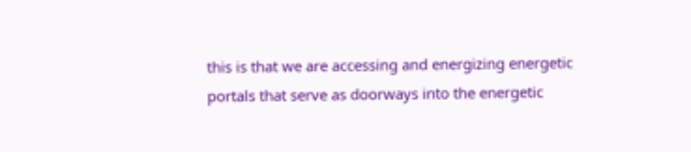this is that we are accessing and energizing energetic portals that serve as doorways into the energetic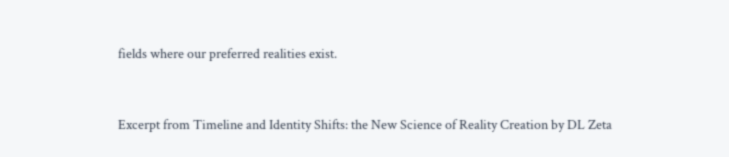fields where our preferred realities exist.


Excerpt from Timeline and Identity Shifts: the New Science of Reality Creation by DL Zeta